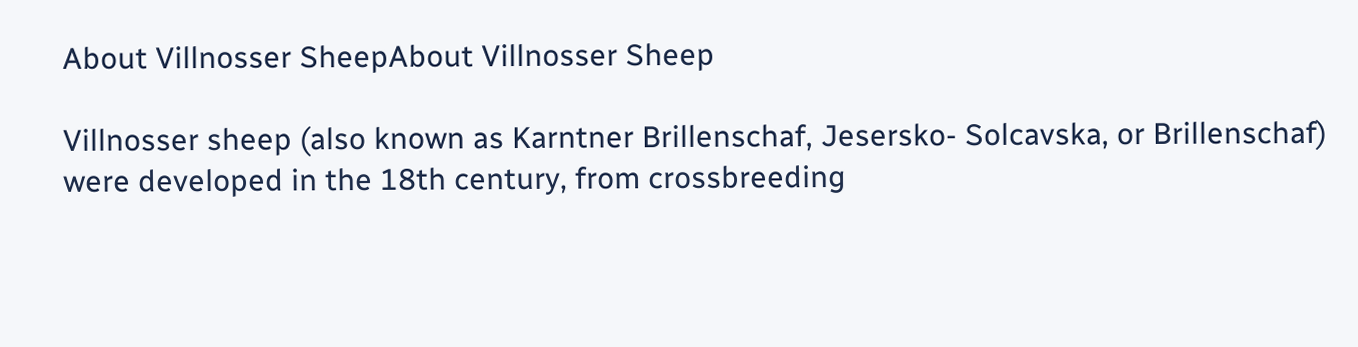About Villnosser SheepAbout Villnosser Sheep

Villnosser sheep (also known as Karntner Brillenschaf, Jesersko- Solcavska, or Brillenschaf) were developed in the 18th century, from crossbreeding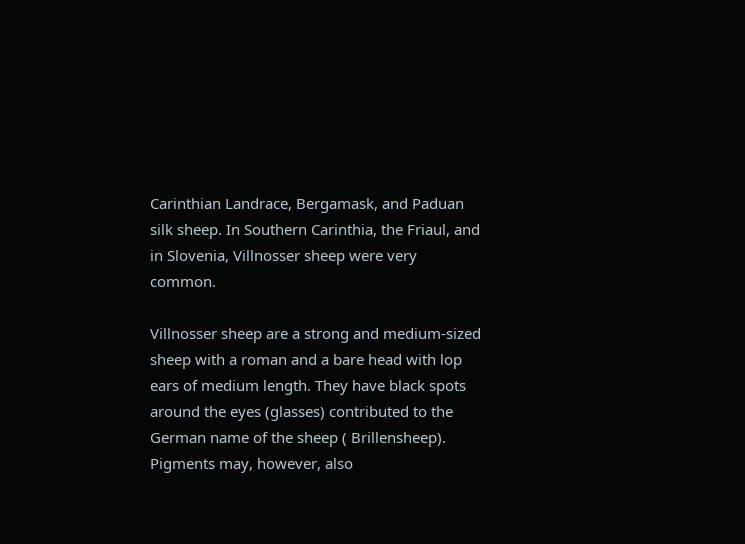Carinthian Landrace, Bergamask, and Paduan silk sheep. In Southern Carinthia, the Friaul, and in Slovenia, Villnosser sheep were very common.

Villnosser sheep are a strong and medium-sized sheep with a roman and a bare head with lop ears of medium length. They have black spots around the eyes (glasses) contributed to the German name of the sheep ( Brillensheep). Pigments may, however, also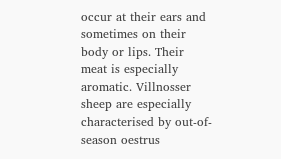occur at their ears and sometimes on their body or lips. Their meat is especially aromatic. Villnosser sheep are especially characterised by out-of-season oestrus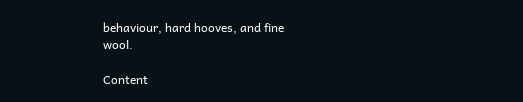behaviour, hard hooves, and fine wool.

Content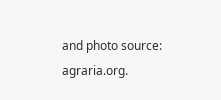and photo source: agraria.org.